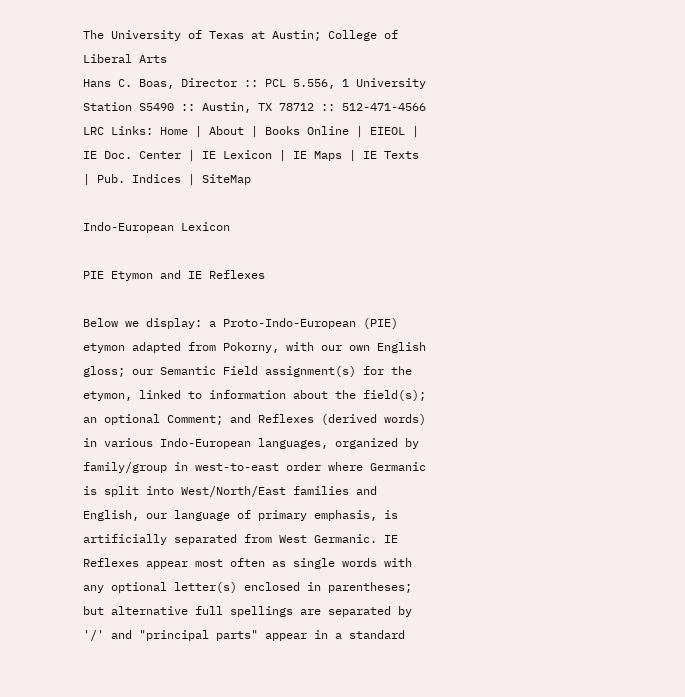The University of Texas at Austin; College of Liberal Arts
Hans C. Boas, Director :: PCL 5.556, 1 University Station S5490 :: Austin, TX 78712 :: 512-471-4566
LRC Links: Home | About | Books Online | EIEOL | IE Doc. Center | IE Lexicon | IE Maps | IE Texts | Pub. Indices | SiteMap

Indo-European Lexicon

PIE Etymon and IE Reflexes

Below we display: a Proto-Indo-European (PIE) etymon adapted from Pokorny, with our own English gloss; our Semantic Field assignment(s) for the etymon, linked to information about the field(s); an optional Comment; and Reflexes (derived words) in various Indo-European languages, organized by family/group in west-to-east order where Germanic is split into West/North/East families and English, our language of primary emphasis, is artificially separated from West Germanic. IE Reflexes appear most often as single words with any optional letter(s) enclosed in parentheses; but alternative full spellings are separated by '/' and "principal parts" appear in a standard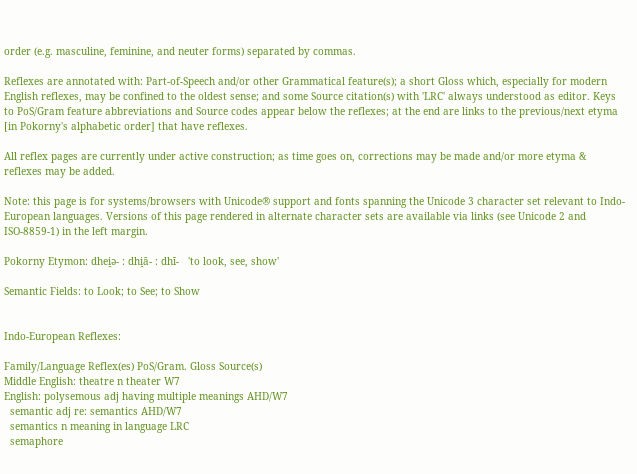order (e.g. masculine, feminine, and neuter forms) separated by commas.

Reflexes are annotated with: Part-of-Speech and/or other Grammatical feature(s); a short Gloss which, especially for modern English reflexes, may be confined to the oldest sense; and some Source citation(s) with 'LRC' always understood as editor. Keys to PoS/Gram feature abbreviations and Source codes appear below the reflexes; at the end are links to the previous/next etyma [in Pokorny's alphabetic order] that have reflexes.

All reflex pages are currently under active construction; as time goes on, corrections may be made and/or more etyma & reflexes may be added.

Note: this page is for systems/browsers with Unicode® support and fonts spanning the Unicode 3 character set relevant to Indo-European languages. Versions of this page rendered in alternate character sets are available via links (see Unicode 2 and ISO-8859-1) in the left margin.

Pokorny Etymon: dhei̯ə- : dhi̯ā- : dhī-   'to look, see, show'

Semantic Fields: to Look; to See; to Show


Indo-European Reflexes:

Family/Language Reflex(es) PoS/Gram. Gloss Source(s)
Middle English: theatre n theater W7
English: polysemous adj having multiple meanings AHD/W7
  semantic adj re: semantics AHD/W7
  semantics n meaning in language LRC
  semaphore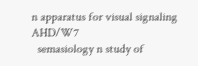n apparatus for visual signaling AHD/W7
  semasiology n study of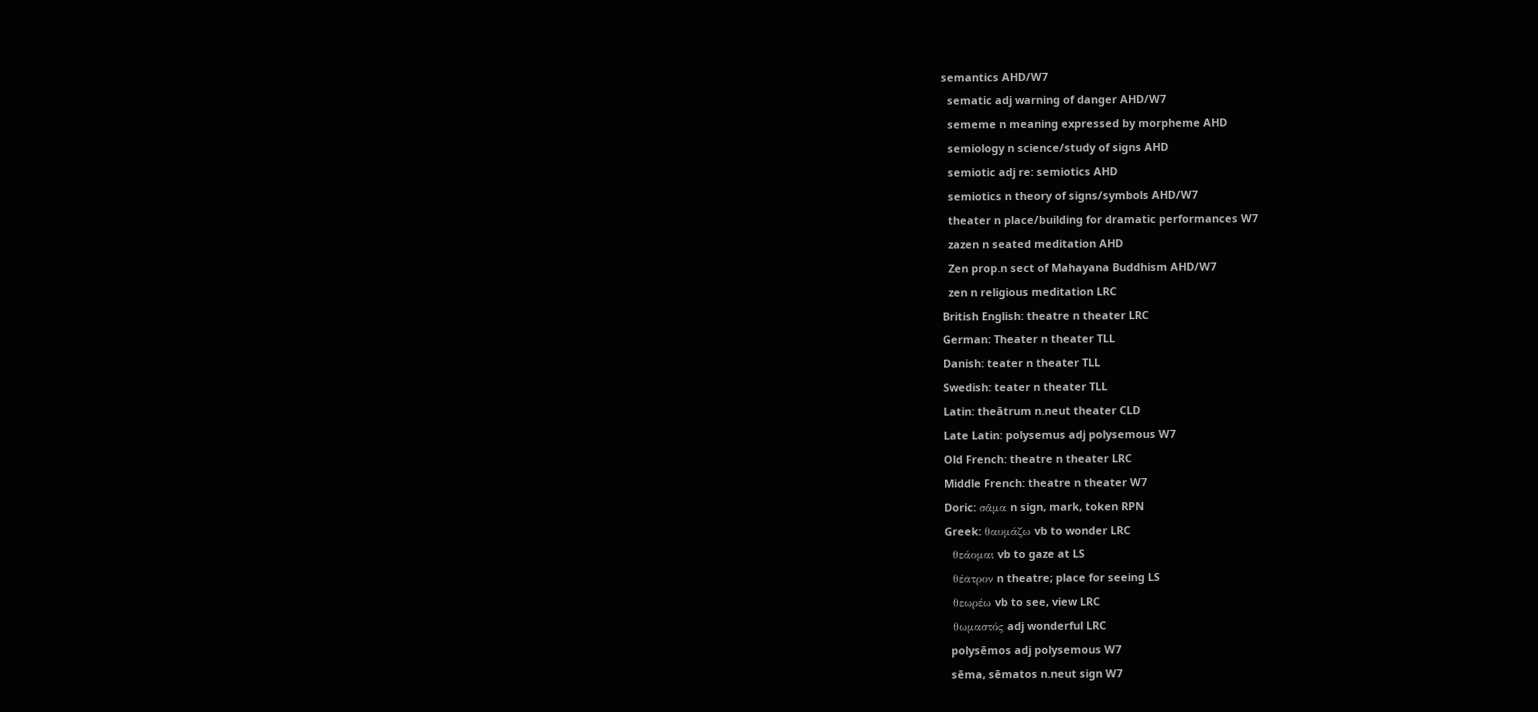semantics AHD/W7
  sematic adj warning of danger AHD/W7
  sememe n meaning expressed by morpheme AHD
  semiology n science/study of signs AHD
  semiotic adj re: semiotics AHD
  semiotics n theory of signs/symbols AHD/W7
  theater n place/building for dramatic performances W7
  zazen n seated meditation AHD
  Zen prop.n sect of Mahayana Buddhism AHD/W7
  zen n religious meditation LRC
British English: theatre n theater LRC
German: Theater n theater TLL
Danish: teater n theater TLL
Swedish: teater n theater TLL
Latin: theātrum n.neut theater CLD
Late Latin: polysemus adj polysemous W7
Old French: theatre n theater LRC
Middle French: theatre n theater W7
Doric: σᾶμα n sign, mark, token RPN
Greek: θαυμάζω vb to wonder LRC
  θεάομαι vb to gaze at LS
  θέᾱτρον n theatre; place for seeing LS
  θεωρέω vb to see, view LRC
  θωμαστός adj wonderful LRC
  polysēmos adj polysemous W7
  sēma, sēmatos n.neut sign W7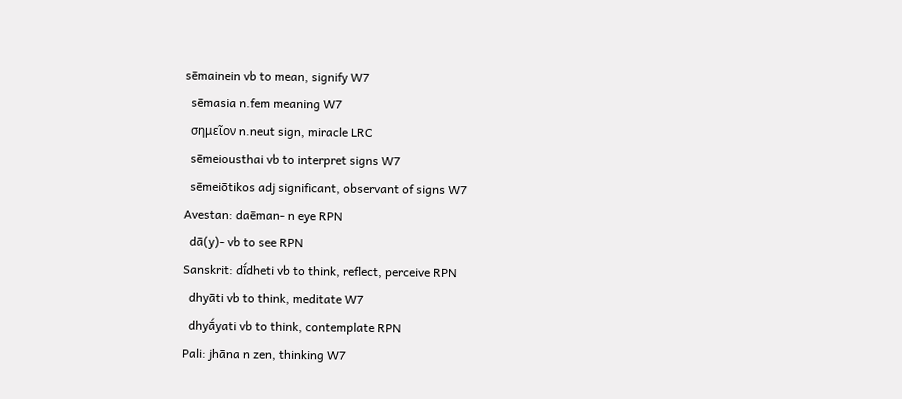sēmainein vb to mean, signify W7
  sēmasia n.fem meaning W7
  σημεῖον n.neut sign, miracle LRC
  sēmeiousthai vb to interpret signs W7
  sēmeiōtikos adj significant, observant of signs W7
Avestan: daēman- n eye RPN
  dā(y)- vb to see RPN
Sanskrit: dī́dheti vb to think, reflect, perceive RPN
  dhyāti vb to think, meditate W7
  dhyā́yati vb to think, contemplate RPN
Pali: jhāna n zen, thinking W7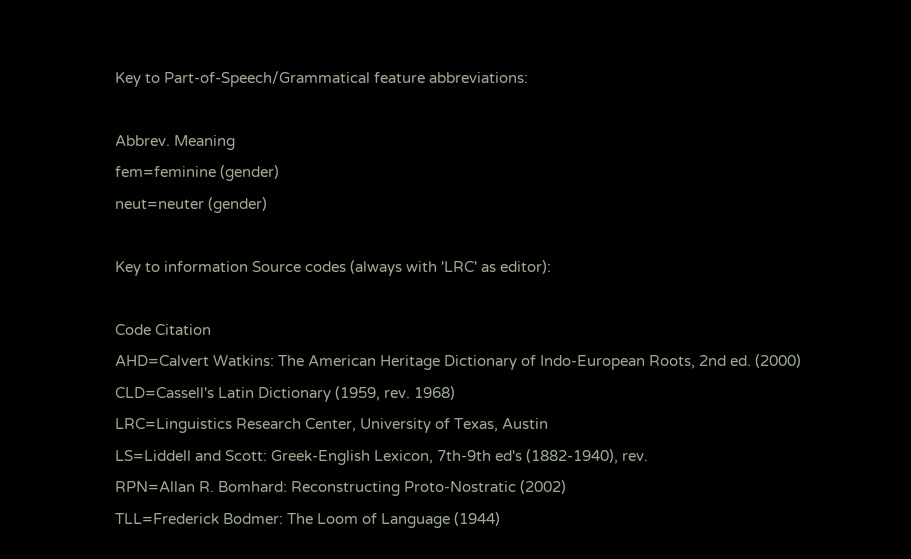Key to Part-of-Speech/Grammatical feature abbreviations:

Abbrev. Meaning
fem=feminine (gender)
neut=neuter (gender)

Key to information Source codes (always with 'LRC' as editor):

Code Citation
AHD=Calvert Watkins: The American Heritage Dictionary of Indo-European Roots, 2nd ed. (2000)
CLD=Cassell's Latin Dictionary (1959, rev. 1968)
LRC=Linguistics Research Center, University of Texas, Austin
LS=Liddell and Scott: Greek-English Lexicon, 7th-9th ed's (1882-1940), rev.
RPN=Allan R. Bomhard: Reconstructing Proto-Nostratic (2002)
TLL=Frederick Bodmer: The Loom of Language (1944)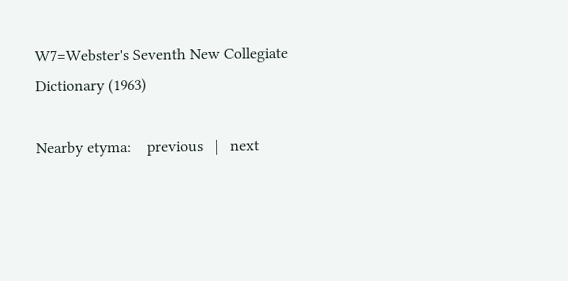W7=Webster's Seventh New Collegiate Dictionary (1963)

Nearby etyma:    previous   |   next